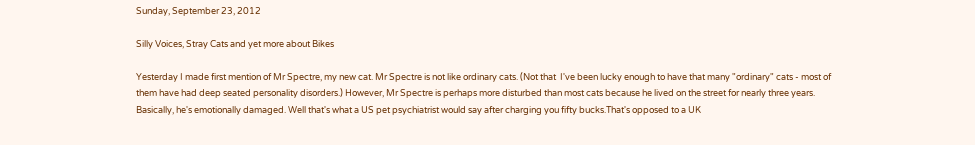Sunday, September 23, 2012

Silly Voices, Stray Cats and yet more about Bikes

Yesterday I made first mention of Mr Spectre, my new cat. Mr Spectre is not like ordinary cats. (Not that  I've been lucky enough to have that many "ordinary" cats - most of them have had deep seated personality disorders.) However, Mr Spectre is perhaps more disturbed than most cats because he lived on the street for nearly three years. Basically, he's emotionally damaged. Well that's what a US pet psychiatrist would say after charging you fifty bucks.That's opposed to a UK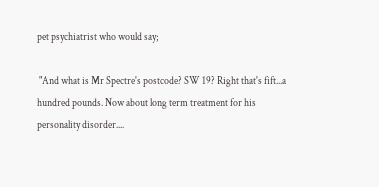pet psychiatrist who would say;

 "And what is Mr Spectre's postcode? SW 19? Right that's fift...a hundred pounds. Now about long term treatment for his personality disorder....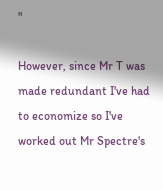"

However, since Mr T was made redundant I've had to economize so I've worked out Mr Spectre's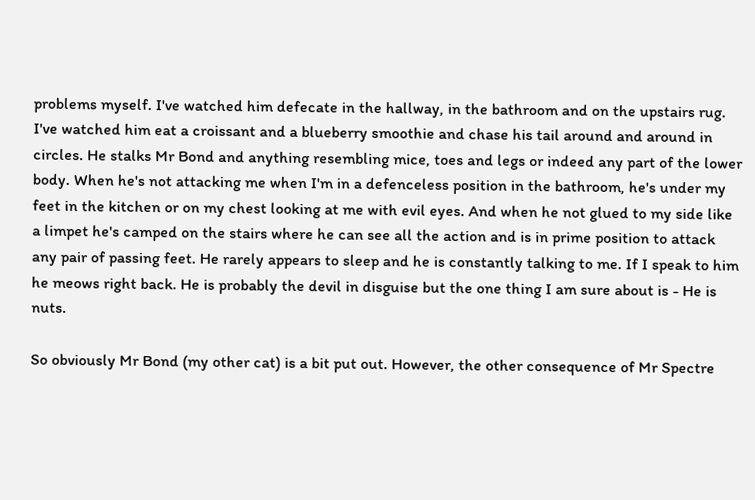problems myself. I've watched him defecate in the hallway, in the bathroom and on the upstairs rug. I've watched him eat a croissant and a blueberry smoothie and chase his tail around and around in circles. He stalks Mr Bond and anything resembling mice, toes and legs or indeed any part of the lower body. When he's not attacking me when I'm in a defenceless position in the bathroom, he's under my feet in the kitchen or on my chest looking at me with evil eyes. And when he not glued to my side like a limpet he's camped on the stairs where he can see all the action and is in prime position to attack any pair of passing feet. He rarely appears to sleep and he is constantly talking to me. If I speak to him he meows right back. He is probably the devil in disguise but the one thing I am sure about is - He is nuts.

So obviously Mr Bond (my other cat) is a bit put out. However, the other consequence of Mr Spectre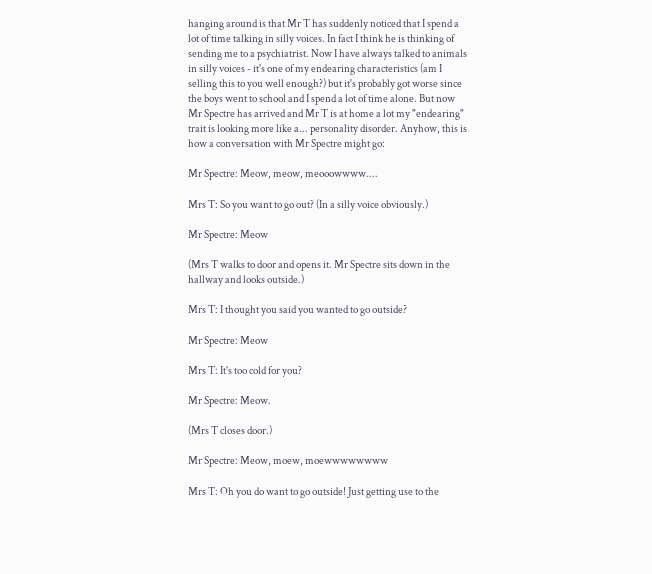hanging around is that Mr T has suddenly noticed that I spend a lot of time talking in silly voices. In fact I think he is thinking of sending me to a psychiatrist. Now I have always talked to animals in silly voices - it's one of my endearing characteristics (am I selling this to you well enough?) but it's probably got worse since the boys went to school and I spend a lot of time alone. But now Mr Spectre has arrived and Mr T is at home a lot my "endearing" trait is looking more like a... personality disorder. Anyhow, this is how a conversation with Mr Spectre might go:

Mr Spectre: Meow, meow, meooowwww....

Mrs T: So you want to go out? (In a silly voice obviously.)

Mr Spectre: Meow

(Mrs T walks to door and opens it. Mr Spectre sits down in the hallway and looks outside.)

Mrs T: I thought you said you wanted to go outside?

Mr Spectre: Meow

Mrs T: It's too cold for you?

Mr Spectre: Meow.

(Mrs T closes door.)

Mr Spectre: Meow, moew, moewwwwwwww

Mrs T: Oh you do want to go outside! Just getting use to the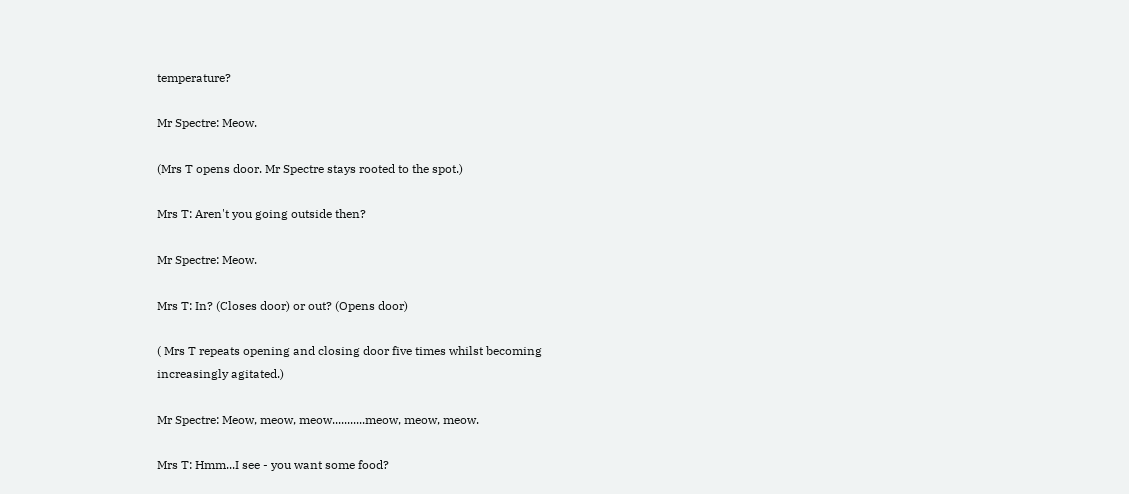temperature?

Mr Spectre: Meow.

(Mrs T opens door. Mr Spectre stays rooted to the spot.)

Mrs T: Aren't you going outside then?

Mr Spectre: Meow.

Mrs T: In? (Closes door) or out? (Opens door)

( Mrs T repeats opening and closing door five times whilst becoming increasingly agitated.)

Mr Spectre: Meow, meow, meow...........meow, meow, meow.

Mrs T: Hmm...I see - you want some food?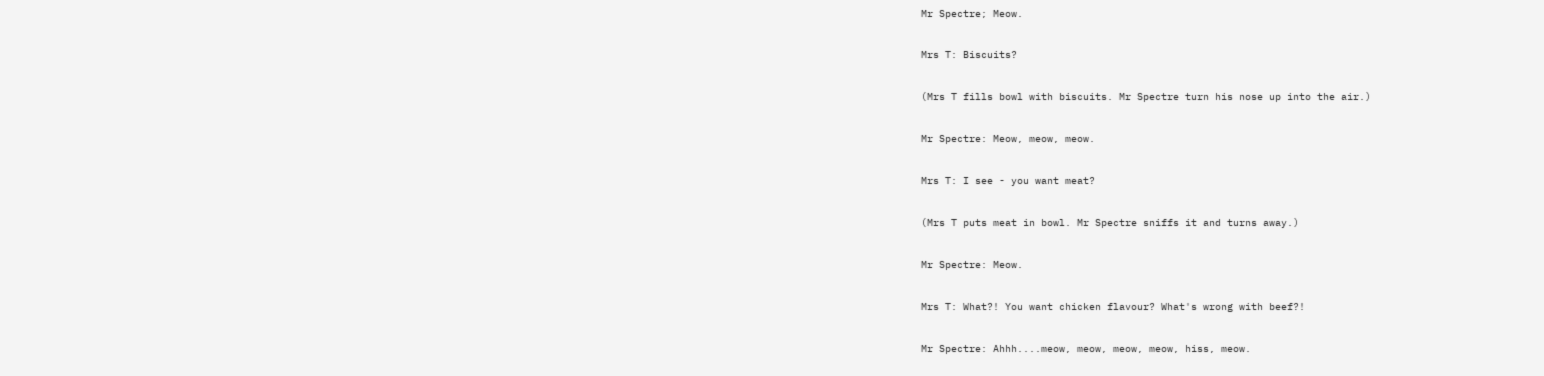Mr Spectre; Meow.

Mrs T: Biscuits?

(Mrs T fills bowl with biscuits. Mr Spectre turn his nose up into the air.)

Mr Spectre: Meow, meow, meow.

Mrs T: I see - you want meat?

(Mrs T puts meat in bowl. Mr Spectre sniffs it and turns away.)

Mr Spectre: Meow.

Mrs T: What?! You want chicken flavour? What's wrong with beef?!

Mr Spectre: Ahhh....meow, meow, meow, meow, hiss, meow.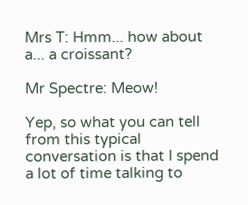Mrs T: Hmm... how about a... a croissant?

Mr Spectre: Meow!

Yep, so what you can tell from this typical conversation is that I spend a lot of time talking to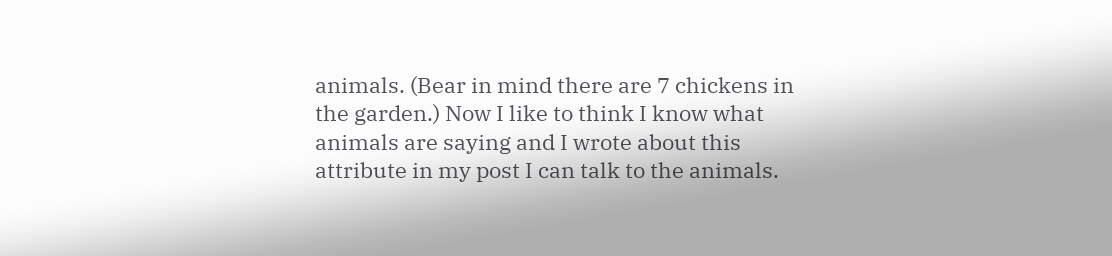animals. (Bear in mind there are 7 chickens in the garden.) Now I like to think I know what animals are saying and I wrote about this attribute in my post I can talk to the animals.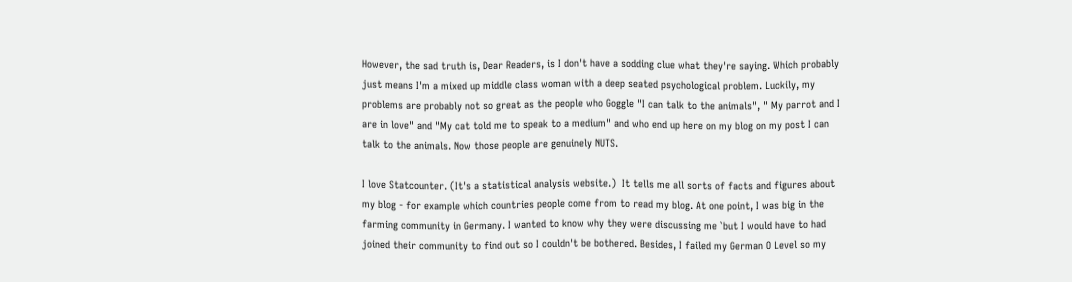However, the sad truth is, Dear Readers, is I don't have a sodding clue what they're saying. Which probably just means I'm a mixed up middle class woman with a deep seated psychological problem. Luckily, my problems are probably not so great as the people who Goggle "I can talk to the animals", " My parrot and I are in love" and "My cat told me to speak to a medium" and who end up here on my blog on my post I can talk to the animals. Now those people are genuinely NUTS.

I love Statcounter. (It's a statistical analysis website.)  It tells me all sorts of facts and figures about my blog - for example which countries people come from to read my blog. At one point, I was big in the farming community in Germany. I wanted to know why they were discussing me `but I would have to had joined their community to find out so I couldn't be bothered. Besides, I failed my German O Level so my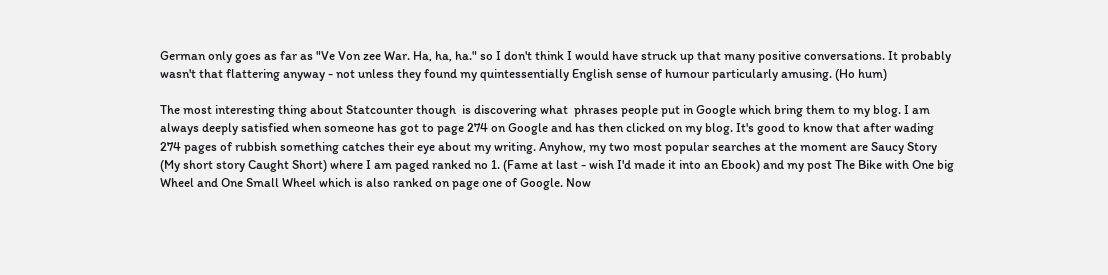German only goes as far as "Ve Von zee War. Ha, ha, ha." so I don't think I would have struck up that many positive conversations. It probably wasn't that flattering anyway - not unless they found my quintessentially English sense of humour particularly amusing. (Ho hum)

The most interesting thing about Statcounter though  is discovering what  phrases people put in Google which bring them to my blog. I am always deeply satisfied when someone has got to page 274 on Google and has then clicked on my blog. It's good to know that after wading 274 pages of rubbish something catches their eye about my writing. Anyhow, my two most popular searches at the moment are Saucy Story (My short story Caught Short) where I am paged ranked no 1. (Fame at last - wish I'd made it into an Ebook) and my post The Bike with One big Wheel and One Small Wheel which is also ranked on page one of Google. Now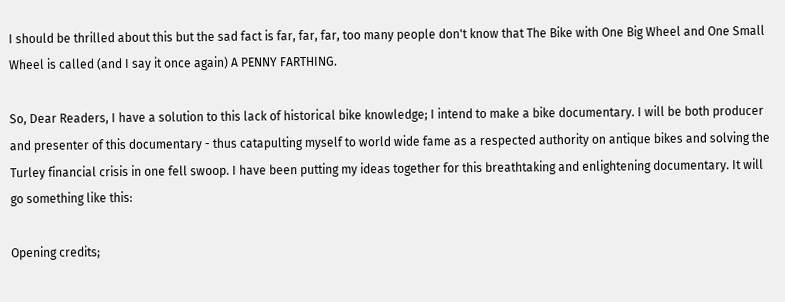I should be thrilled about this but the sad fact is far, far, far, too many people don't know that The Bike with One Big Wheel and One Small Wheel is called (and I say it once again) A PENNY FARTHING.

So, Dear Readers, I have a solution to this lack of historical bike knowledge; I intend to make a bike documentary. I will be both producer and presenter of this documentary - thus catapulting myself to world wide fame as a respected authority on antique bikes and solving the Turley financial crisis in one fell swoop. I have been putting my ideas together for this breathtaking and enlightening documentary. It will go something like this:

Opening credits;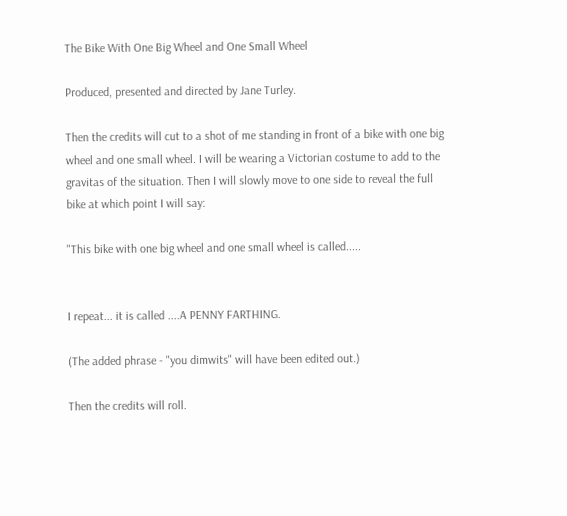The Bike With One Big Wheel and One Small Wheel

Produced, presented and directed by Jane Turley.

Then the credits will cut to a shot of me standing in front of a bike with one big wheel and one small wheel. I will be wearing a Victorian costume to add to the gravitas of the situation. Then I will slowly move to one side to reveal the full bike at which point I will say:

"This bike with one big wheel and one small wheel is called.....


I repeat... it is called ....A PENNY FARTHING.

(The added phrase - "you dimwits" will have been edited out.)

Then the credits will roll.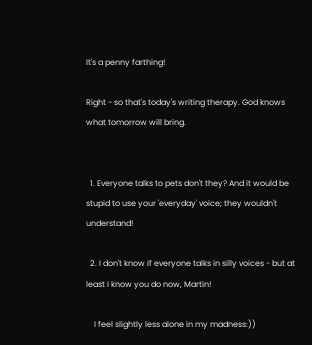It's a penny farthing!

Right - so that's today's writing therapy. God knows what tomorrow will bring.


  1. Everyone talks to pets don't they? And it would be stupid to use your 'everyday' voice; they wouldn't understand!

  2. I don't know if everyone talks in silly voices - but at least I know you do now, Martin!

    I feel slightly less alone in my madness:))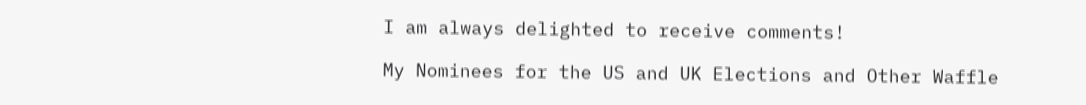I am always delighted to receive comments!

My Nominees for the US and UK Elections and Other Waffle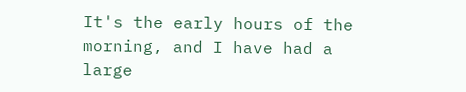It's the early hours of the morning, and I have had a large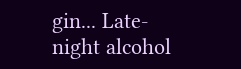gin... Late-night alcohol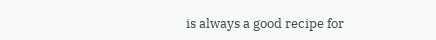is always a good recipe for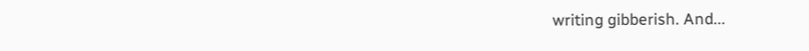writing gibberish. And...